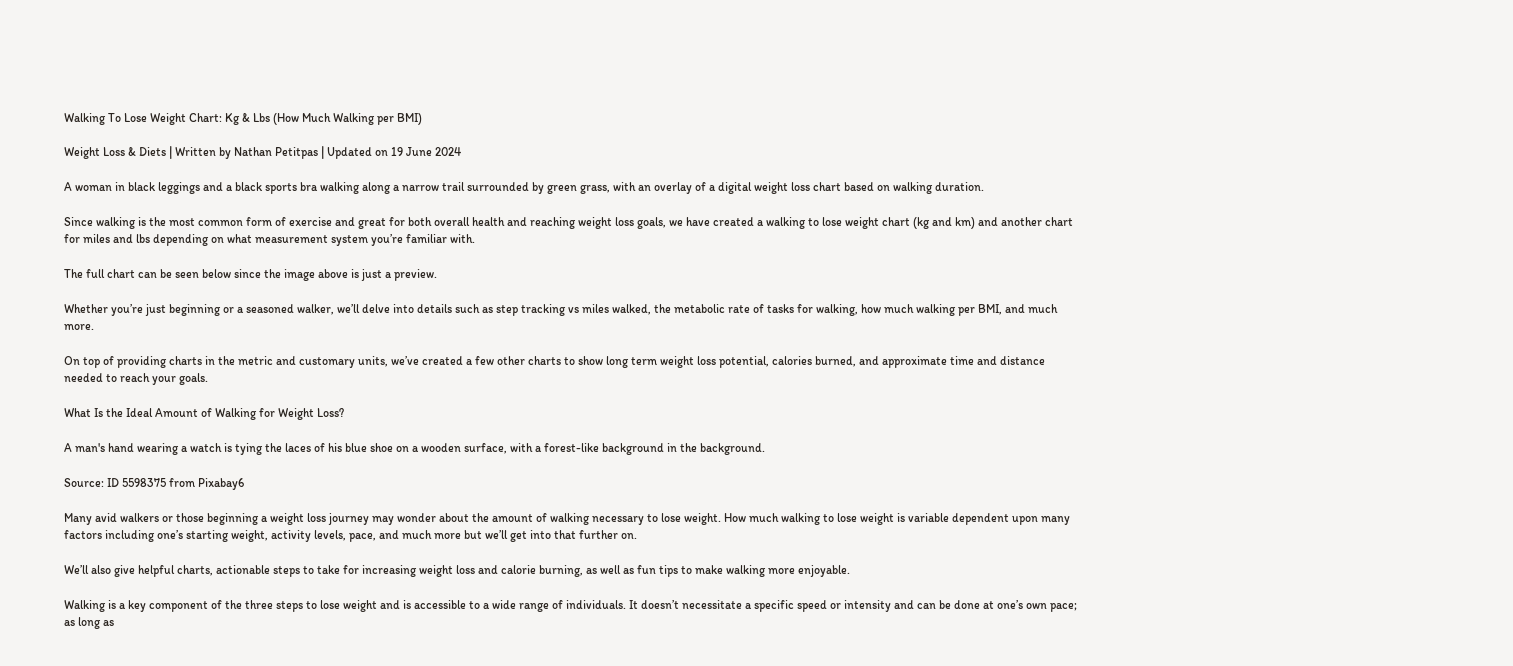Walking To Lose Weight Chart: Kg & Lbs (How Much Walking per BMI)

Weight Loss & Diets | Written by Nathan Petitpas | Updated on 19 June 2024

A woman in black leggings and a black sports bra walking along a narrow trail surrounded by green grass, with an overlay of a digital weight loss chart based on walking duration.

Since walking is the most common form of exercise and great for both overall health and reaching weight loss goals, we have created a walking to lose weight chart (kg and km) and another chart for miles and lbs depending on what measurement system you’re familiar with.

The full chart can be seen below since the image above is just a preview.

Whether you’re just beginning or a seasoned walker, we’ll delve into details such as step tracking vs miles walked, the metabolic rate of tasks for walking, how much walking per BMI, and much more.

On top of providing charts in the metric and customary units, we’ve created a few other charts to show long term weight loss potential, calories burned, and approximate time and distance needed to reach your goals.

What Is the Ideal Amount of Walking for Weight Loss?

A man's hand wearing a watch is tying the laces of his blue shoe on a wooden surface, with a forest-like background in the background.

Source: ID 5598375 from Pixabay6

Many avid walkers or those beginning a weight loss journey may wonder about the amount of walking necessary to lose weight. How much walking to lose weight is variable dependent upon many factors including one’s starting weight, activity levels, pace, and much more but we’ll get into that further on.

We’ll also give helpful charts, actionable steps to take for increasing weight loss and calorie burning, as well as fun tips to make walking more enjoyable.

Walking is a key component of the three steps to lose weight and is accessible to a wide range of individuals. It doesn’t necessitate a specific speed or intensity and can be done at one’s own pace; as long as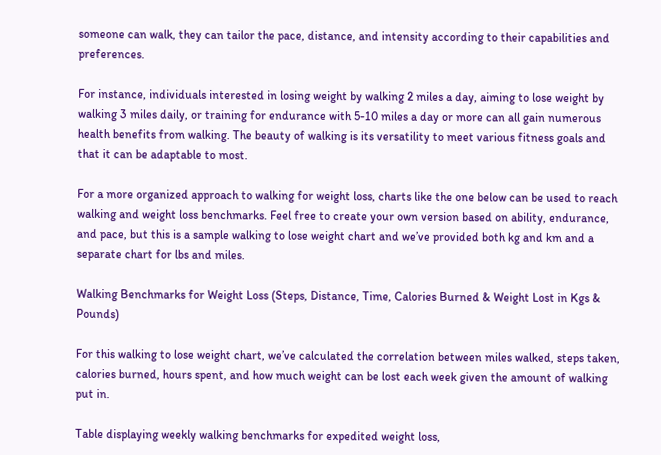someone can walk, they can tailor the pace, distance, and intensity according to their capabilities and preferences.

For instance, individuals interested in losing weight by walking 2 miles a day, aiming to lose weight by walking 3 miles daily, or training for endurance with 5-10 miles a day or more can all gain numerous health benefits from walking. The beauty of walking is its versatility to meet various fitness goals and that it can be adaptable to most.

For a more organized approach to walking for weight loss, charts like the one below can be used to reach walking and weight loss benchmarks. Feel free to create your own version based on ability, endurance, and pace, but this is a sample walking to lose weight chart and we’ve provided both kg and km and a separate chart for lbs and miles.

Walking Benchmarks for Weight Loss (Steps, Distance, Time, Calories Burned & Weight Lost in Kgs & Pounds)

For this walking to lose weight chart, we’ve calculated the correlation between miles walked, steps taken, calories burned, hours spent, and how much weight can be lost each week given the amount of walking put in.

Table displaying weekly walking benchmarks for expedited weight loss,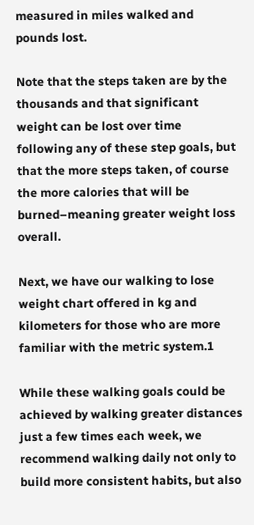measured in miles walked and pounds lost.

Note that the steps taken are by the thousands and that significant weight can be lost over time following any of these step goals, but that the more steps taken, of course the more calories that will be burned–meaning greater weight loss overall.

Next, we have our walking to lose weight chart offered in kg and kilometers for those who are more familiar with the metric system.1

While these walking goals could be achieved by walking greater distances just a few times each week, we recommend walking daily not only to build more consistent habits, but also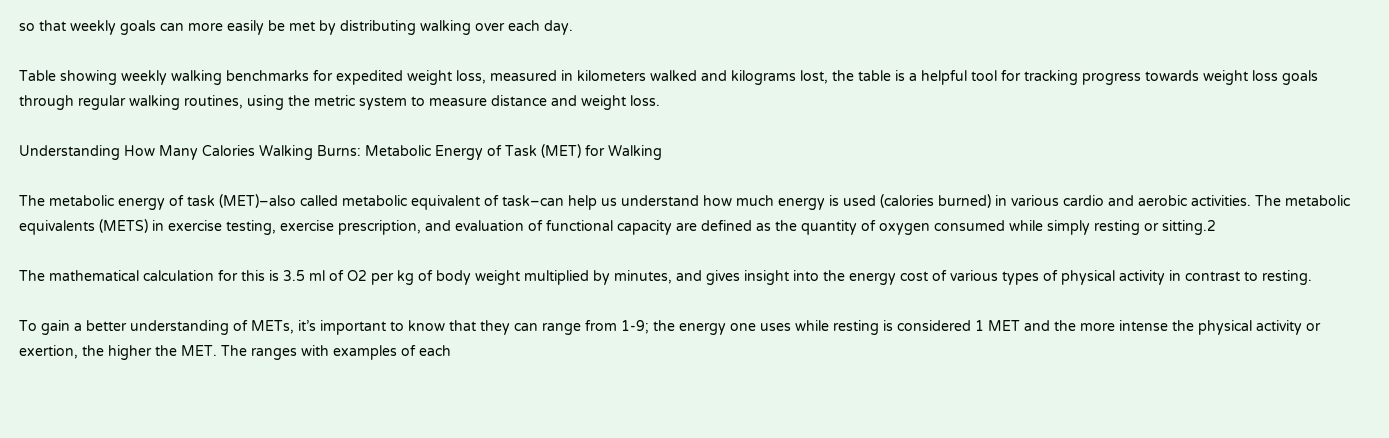so that weekly goals can more easily be met by distributing walking over each day.

Table showing weekly walking benchmarks for expedited weight loss, measured in kilometers walked and kilograms lost, the table is a helpful tool for tracking progress towards weight loss goals through regular walking routines, using the metric system to measure distance and weight loss.

Understanding How Many Calories Walking Burns: Metabolic Energy of Task (MET) for Walking

The metabolic energy of task (MET)–also called metabolic equivalent of task–can help us understand how much energy is used (calories burned) in various cardio and aerobic activities. The metabolic equivalents (METS) in exercise testing, exercise prescription, and evaluation of functional capacity are defined as the quantity of oxygen consumed while simply resting or sitting.2

The mathematical calculation for this is 3.5 ml of O2 per kg of body weight multiplied by minutes, and gives insight into the energy cost of various types of physical activity in contrast to resting.

To gain a better understanding of METs, it’s important to know that they can range from 1-9; the energy one uses while resting is considered 1 MET and the more intense the physical activity or exertion, the higher the MET. The ranges with examples of each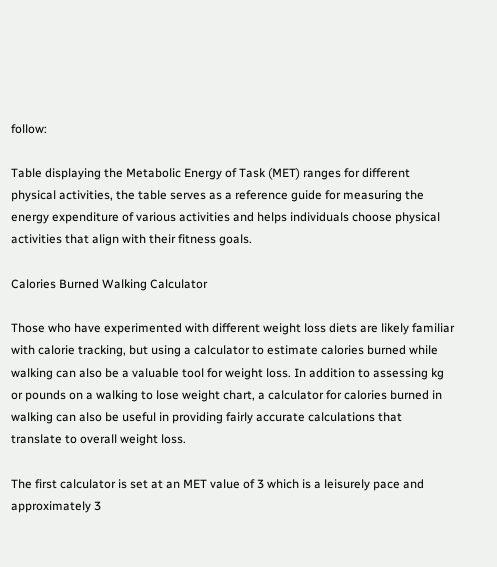follow:

Table displaying the Metabolic Energy of Task (MET) ranges for different physical activities, the table serves as a reference guide for measuring the energy expenditure of various activities and helps individuals choose physical activities that align with their fitness goals.

Calories Burned Walking Calculator

Those who have experimented with different weight loss diets are likely familiar with calorie tracking, but using a calculator to estimate calories burned while walking can also be a valuable tool for weight loss. In addition to assessing kg or pounds on a walking to lose weight chart, a calculator for calories burned in walking can also be useful in providing fairly accurate calculations that translate to overall weight loss.

The first calculator is set at an MET value of 3 which is a leisurely pace and approximately 3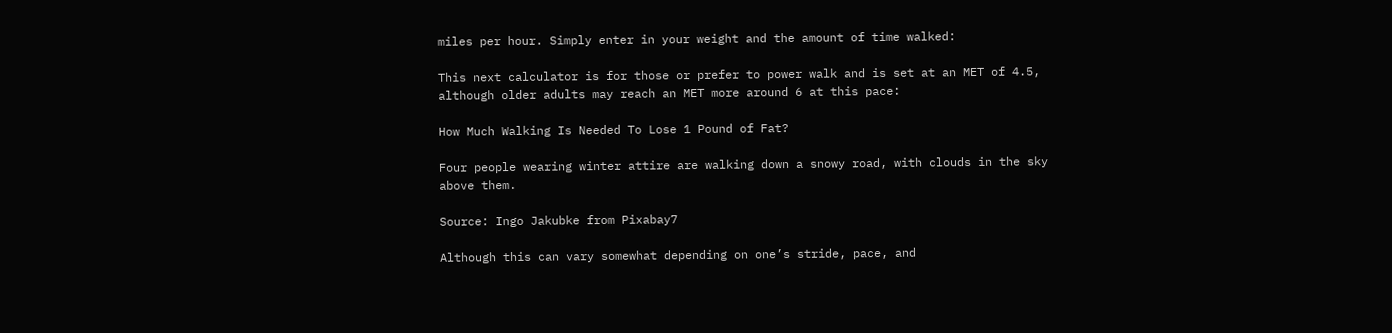miles per hour. Simply enter in your weight and the amount of time walked:

This next calculator is for those or prefer to power walk and is set at an MET of 4.5, although older adults may reach an MET more around 6 at this pace:

How Much Walking Is Needed To Lose 1 Pound of Fat?

Four people wearing winter attire are walking down a snowy road, with clouds in the sky above them.

Source: Ingo Jakubke from Pixabay7

Although this can vary somewhat depending on one’s stride, pace, and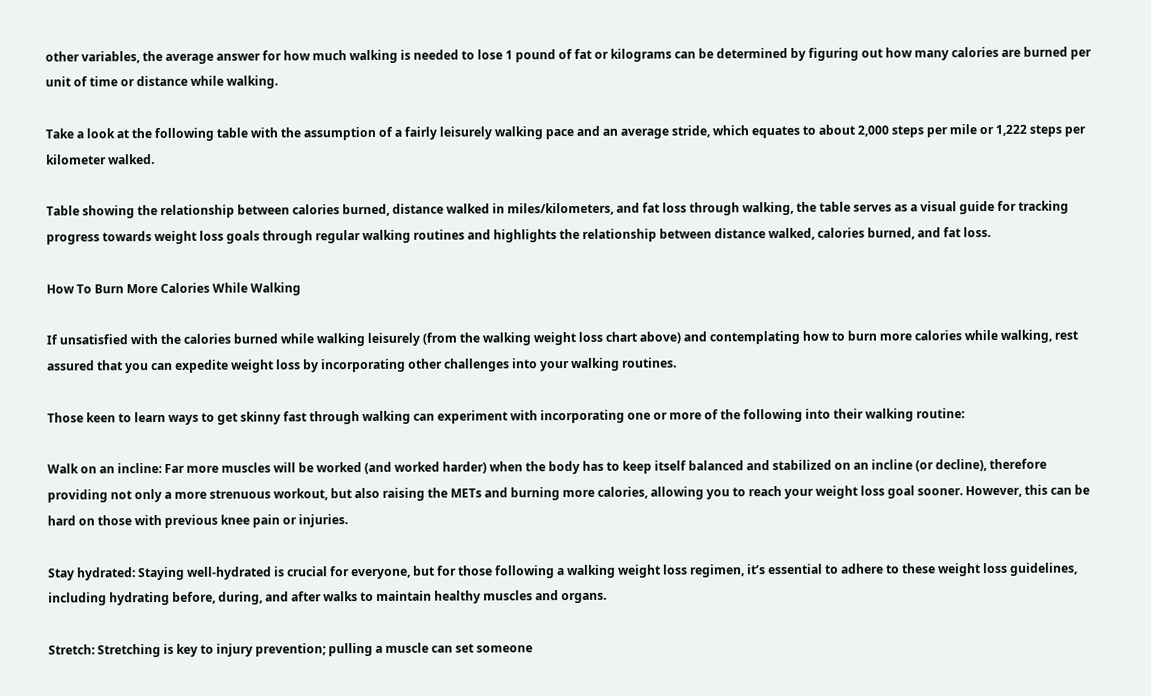other variables, the average answer for how much walking is needed to lose 1 pound of fat or kilograms can be determined by figuring out how many calories are burned per unit of time or distance while walking.

Take a look at the following table with the assumption of a fairly leisurely walking pace and an average stride, which equates to about 2,000 steps per mile or 1,222 steps per kilometer walked.

Table showing the relationship between calories burned, distance walked in miles/kilometers, and fat loss through walking, the table serves as a visual guide for tracking progress towards weight loss goals through regular walking routines and highlights the relationship between distance walked, calories burned, and fat loss.

How To Burn More Calories While Walking

If unsatisfied with the calories burned while walking leisurely (from the walking weight loss chart above) and contemplating how to burn more calories while walking, rest assured that you can expedite weight loss by incorporating other challenges into your walking routines.

Those keen to learn ways to get skinny fast through walking can experiment with incorporating one or more of the following into their walking routine:

Walk on an incline: Far more muscles will be worked (and worked harder) when the body has to keep itself balanced and stabilized on an incline (or decline), therefore providing not only a more strenuous workout, but also raising the METs and burning more calories, allowing you to reach your weight loss goal sooner. However, this can be hard on those with previous knee pain or injuries.

Stay hydrated: Staying well-hydrated is crucial for everyone, but for those following a walking weight loss regimen, it’s essential to adhere to these weight loss guidelines, including hydrating before, during, and after walks to maintain healthy muscles and organs.

Stretch: Stretching is key to injury prevention; pulling a muscle can set someone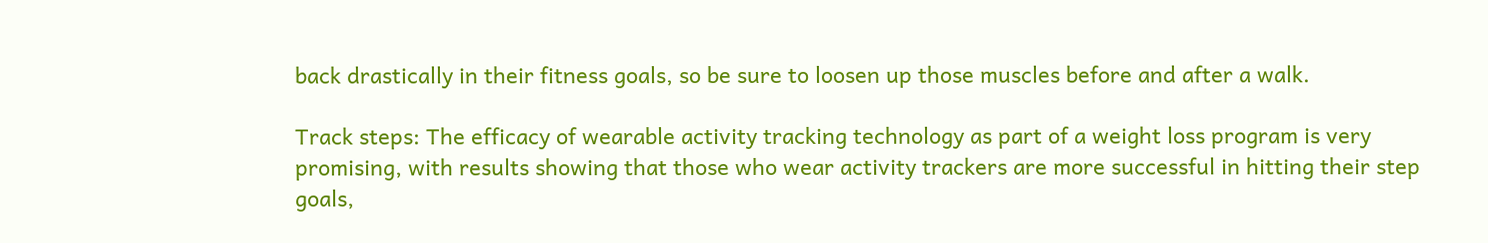back drastically in their fitness goals, so be sure to loosen up those muscles before and after a walk.

Track steps: The efficacy of wearable activity tracking technology as part of a weight loss program is very promising, with results showing that those who wear activity trackers are more successful in hitting their step goals,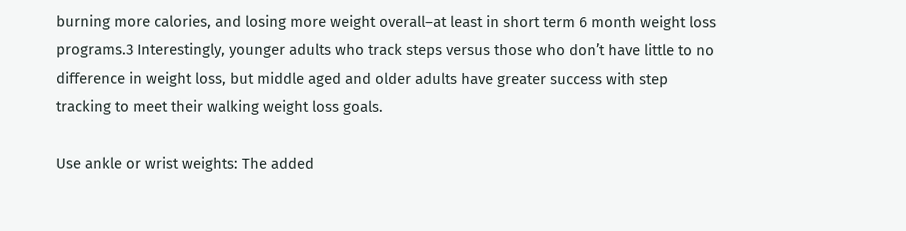burning more calories, and losing more weight overall–at least in short term 6 month weight loss programs.3 Interestingly, younger adults who track steps versus those who don’t have little to no difference in weight loss, but middle aged and older adults have greater success with step tracking to meet their walking weight loss goals.

Use ankle or wrist weights: The added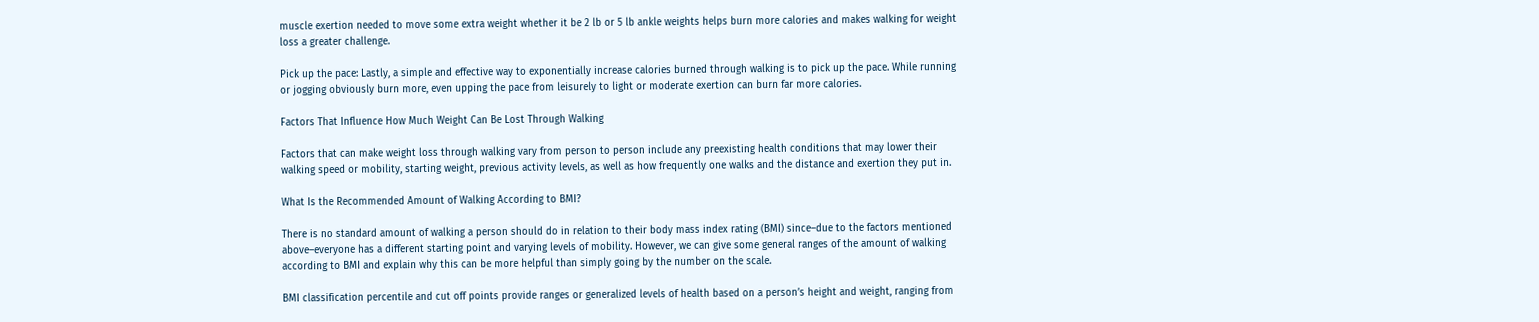muscle exertion needed to move some extra weight whether it be 2 lb or 5 lb ankle weights helps burn more calories and makes walking for weight loss a greater challenge.

Pick up the pace: Lastly, a simple and effective way to exponentially increase calories burned through walking is to pick up the pace. While running or jogging obviously burn more, even upping the pace from leisurely to light or moderate exertion can burn far more calories.

Factors That Influence How Much Weight Can Be Lost Through Walking

Factors that can make weight loss through walking vary from person to person include any preexisting health conditions that may lower their walking speed or mobility, starting weight, previous activity levels, as well as how frequently one walks and the distance and exertion they put in.

What Is the Recommended Amount of Walking According to BMI?

There is no standard amount of walking a person should do in relation to their body mass index rating (BMI) since–due to the factors mentioned above–everyone has a different starting point and varying levels of mobility. However, we can give some general ranges of the amount of walking according to BMI and explain why this can be more helpful than simply going by the number on the scale.

BMI classification percentile and cut off points provide ranges or generalized levels of health based on a person’s height and weight, ranging from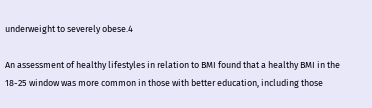underweight to severely obese.4

An assessment of healthy lifestyles in relation to BMI found that a healthy BMI in the 18-25 window was more common in those with better education, including those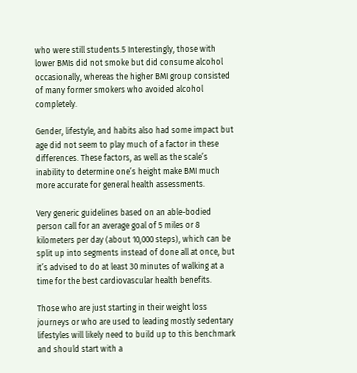who were still students.5 Interestingly, those with lower BMIs did not smoke but did consume alcohol occasionally, whereas the higher BMI group consisted of many former smokers who avoided alcohol completely.

Gender, lifestyle, and habits also had some impact but age did not seem to play much of a factor in these differences. These factors, as well as the scale’s inability to determine one’s height make BMI much more accurate for general health assessments.

Very generic guidelines based on an able-bodied person call for an average goal of 5 miles or 8 kilometers per day (about 10,000 steps), which can be split up into segments instead of done all at once, but it’s advised to do at least 30 minutes of walking at a time for the best cardiovascular health benefits.

Those who are just starting in their weight loss journeys or who are used to leading mostly sedentary lifestyles will likely need to build up to this benchmark and should start with a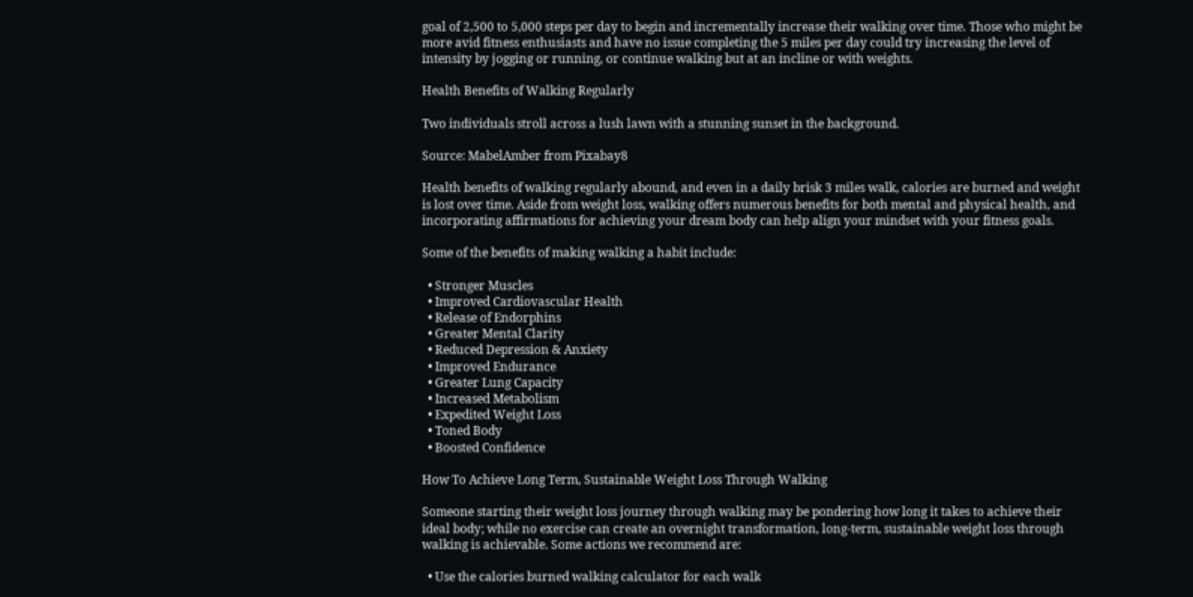goal of 2,500 to 5,000 steps per day to begin and incrementally increase their walking over time. Those who might be more avid fitness enthusiasts and have no issue completing the 5 miles per day could try increasing the level of intensity by jogging or running, or continue walking but at an incline or with weights.

Health Benefits of Walking Regularly

Two individuals stroll across a lush lawn with a stunning sunset in the background.

Source: MabelAmber from Pixabay8

Health benefits of walking regularly abound, and even in a daily brisk 3 miles walk, calories are burned and weight is lost over time. Aside from weight loss, walking offers numerous benefits for both mental and physical health, and incorporating affirmations for achieving your dream body can help align your mindset with your fitness goals.

Some of the benefits of making walking a habit include:

  • Stronger Muscles
  • Improved Cardiovascular Health
  • Release of Endorphins
  • Greater Mental Clarity
  • Reduced Depression & Anxiety
  • Improved Endurance
  • Greater Lung Capacity
  • Increased Metabolism
  • Expedited Weight Loss
  • Toned Body
  • Boosted Confidence

How To Achieve Long Term, Sustainable Weight Loss Through Walking

Someone starting their weight loss journey through walking may be pondering how long it takes to achieve their ideal body; while no exercise can create an overnight transformation, long-term, sustainable weight loss through walking is achievable. Some actions we recommend are:

  • Use the calories burned walking calculator for each walk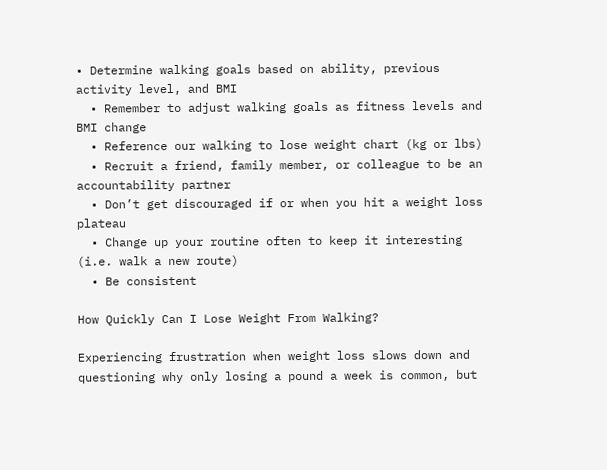• Determine walking goals based on ability, previous activity level, and BMI
  • Remember to adjust walking goals as fitness levels and BMI change
  • Reference our walking to lose weight chart (kg or lbs)
  • Recruit a friend, family member, or colleague to be an accountability partner
  • Don’t get discouraged if or when you hit a weight loss plateau
  • Change up your routine often to keep it interesting (i.e. walk a new route)
  • Be consistent

How Quickly Can I Lose Weight From Walking?

Experiencing frustration when weight loss slows down and questioning why only losing a pound a week is common, but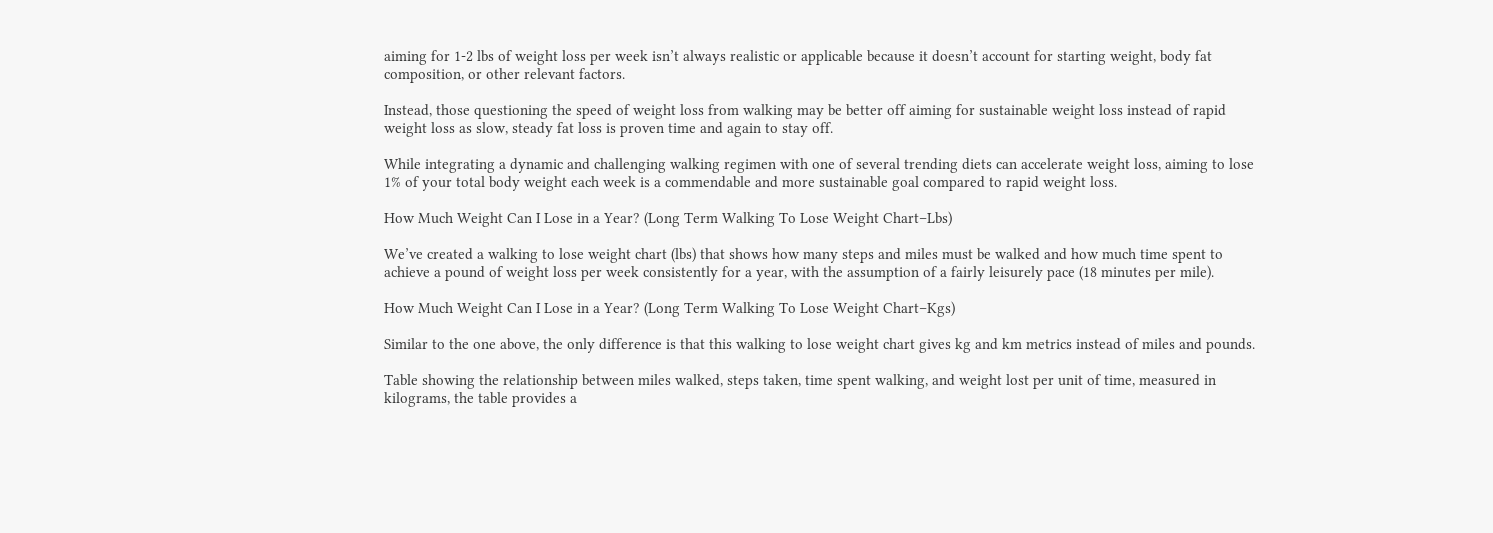aiming for 1-2 lbs of weight loss per week isn’t always realistic or applicable because it doesn’t account for starting weight, body fat composition, or other relevant factors.

Instead, those questioning the speed of weight loss from walking may be better off aiming for sustainable weight loss instead of rapid weight loss as slow, steady fat loss is proven time and again to stay off.

While integrating a dynamic and challenging walking regimen with one of several trending diets can accelerate weight loss, aiming to lose 1% of your total body weight each week is a commendable and more sustainable goal compared to rapid weight loss.

How Much Weight Can I Lose in a Year? (Long Term Walking To Lose Weight Chart–Lbs)

We’ve created a walking to lose weight chart (lbs) that shows how many steps and miles must be walked and how much time spent to achieve a pound of weight loss per week consistently for a year, with the assumption of a fairly leisurely pace (18 minutes per mile).

How Much Weight Can I Lose in a Year? (Long Term Walking To Lose Weight Chart–Kgs)

Similar to the one above, the only difference is that this walking to lose weight chart gives kg and km metrics instead of miles and pounds.

Table showing the relationship between miles walked, steps taken, time spent walking, and weight lost per unit of time, measured in kilograms, the table provides a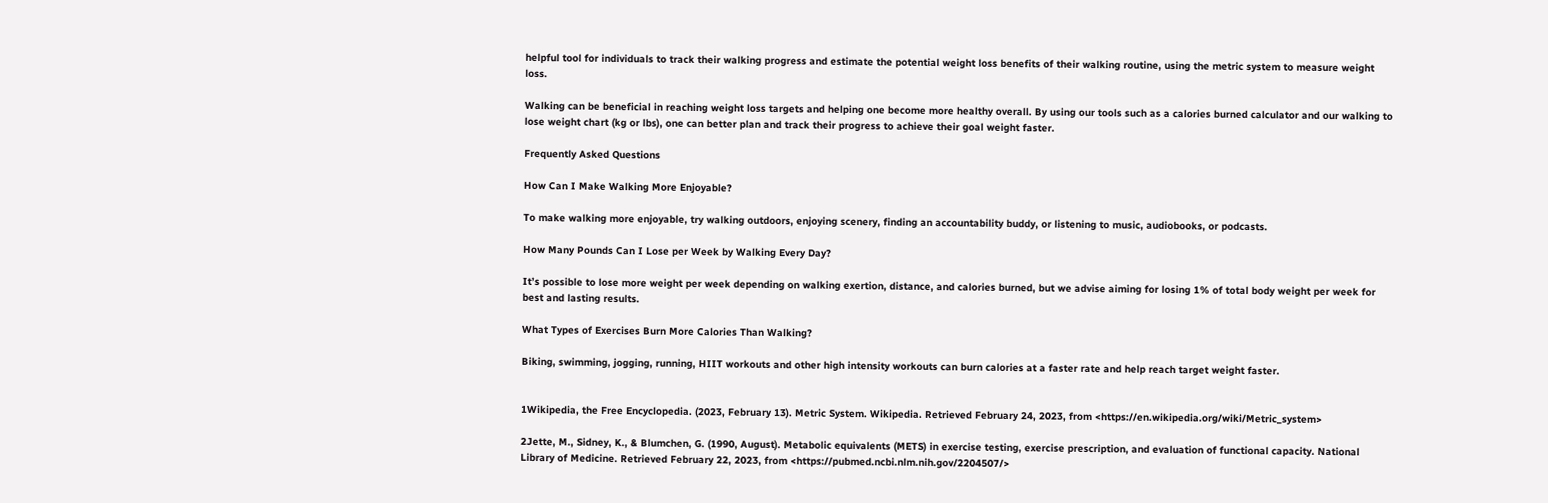helpful tool for individuals to track their walking progress and estimate the potential weight loss benefits of their walking routine, using the metric system to measure weight loss.

Walking can be beneficial in reaching weight loss targets and helping one become more healthy overall. By using our tools such as a calories burned calculator and our walking to lose weight chart (kg or lbs), one can better plan and track their progress to achieve their goal weight faster.

Frequently Asked Questions

How Can I Make Walking More Enjoyable?

To make walking more enjoyable, try walking outdoors, enjoying scenery, finding an accountability buddy, or listening to music, audiobooks, or podcasts.

How Many Pounds Can I Lose per Week by Walking Every Day?

It’s possible to lose more weight per week depending on walking exertion, distance, and calories burned, but we advise aiming for losing 1% of total body weight per week for best and lasting results.

What Types of Exercises Burn More Calories Than Walking?

Biking, swimming, jogging, running, HIIT workouts and other high intensity workouts can burn calories at a faster rate and help reach target weight faster.


1Wikipedia, the Free Encyclopedia. (2023, February 13). Metric System. Wikipedia. Retrieved February 24, 2023, from <https://en.wikipedia.org/wiki/Metric_system>

2Jette, M., Sidney, K., & Blumchen, G. (1990, August). Metabolic equivalents (METS) in exercise testing, exercise prescription, and evaluation of functional capacity. National Library of Medicine. Retrieved February 22, 2023, from <https://pubmed.ncbi.nlm.nih.gov/2204507/>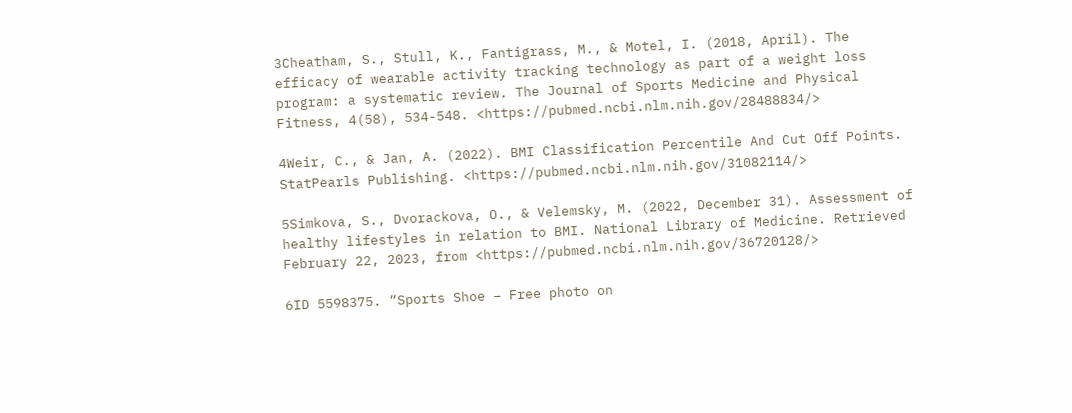3Cheatham, S., Stull, K., Fantigrass, M., & Motel, I. (2018, April). The efficacy of wearable activity tracking technology as part of a weight loss program: a systematic review. The Journal of Sports Medicine and Physical Fitness, 4(58), 534-548. <https://pubmed.ncbi.nlm.nih.gov/28488834/>

4Weir, C., & Jan, A. (2022). BMI Classification Percentile And Cut Off Points. StatPearls Publishing. <https://pubmed.ncbi.nlm.nih.gov/31082114/>

5Simkova, S., Dvorackova, O., & Velemsky, M. (2022, December 31). Assessment of healthy lifestyles in relation to BMI. National Library of Medicine. Retrieved February 22, 2023, from <https://pubmed.ncbi.nlm.nih.gov/36720128/>

6ID 5598375. “Sports Shoe – Free photo on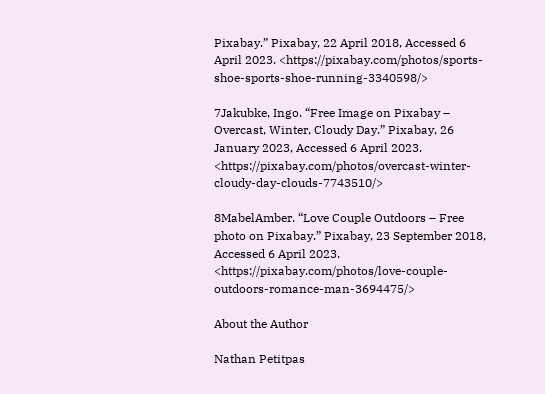Pixabay.” Pixabay, 22 April 2018, Accessed 6 April 2023. <https://pixabay.com/photos/sports-shoe-sports-shoe-running-3340598/>

7Jakubke, Ingo. “Free Image on Pixabay – Overcast, Winter, Cloudy Day.” Pixabay, 26 January 2023, Accessed 6 April 2023. <https://pixabay.com/photos/overcast-winter-cloudy-day-clouds-7743510/>

8MabelAmber. “Love Couple Outdoors – Free photo on Pixabay.” Pixabay, 23 September 2018, Accessed 6 April 2023. <https://pixabay.com/photos/love-couple-outdoors-romance-man-3694475/>

About the Author

Nathan Petitpas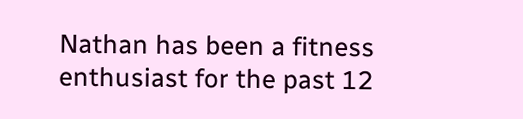Nathan has been a fitness enthusiast for the past 12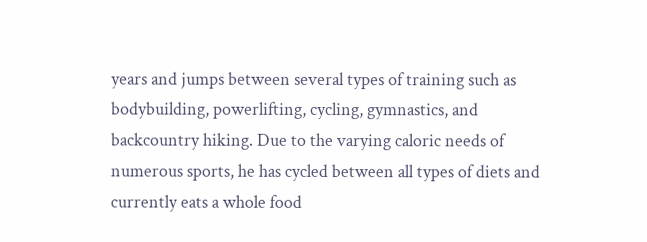years and jumps between several types of training such as bodybuilding, powerlifting, cycling, gymnastics, and backcountry hiking. Due to the varying caloric needs of numerous sports, he has cycled between all types of diets and currently eats a whole food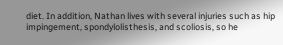diet. In addition, Nathan lives with several injuries such as hip impingement, spondylolisthesis, and scoliosis, so he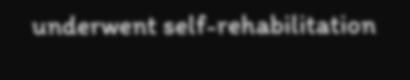underwent self-rehabilitation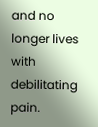and no longer lives with debilitating pain.